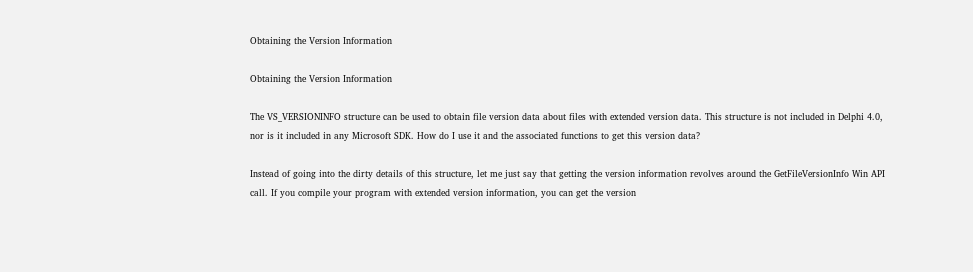Obtaining the Version Information

Obtaining the Version Information

The VS_VERSIONINFO structure can be used to obtain file version data about files with extended version data. This structure is not included in Delphi 4.0, nor is it included in any Microsoft SDK. How do I use it and the associated functions to get this version data?

Instead of going into the dirty details of this structure, let me just say that getting the version information revolves around the GetFileVersionInfo Win API call. If you compile your program with extended version information, you can get the version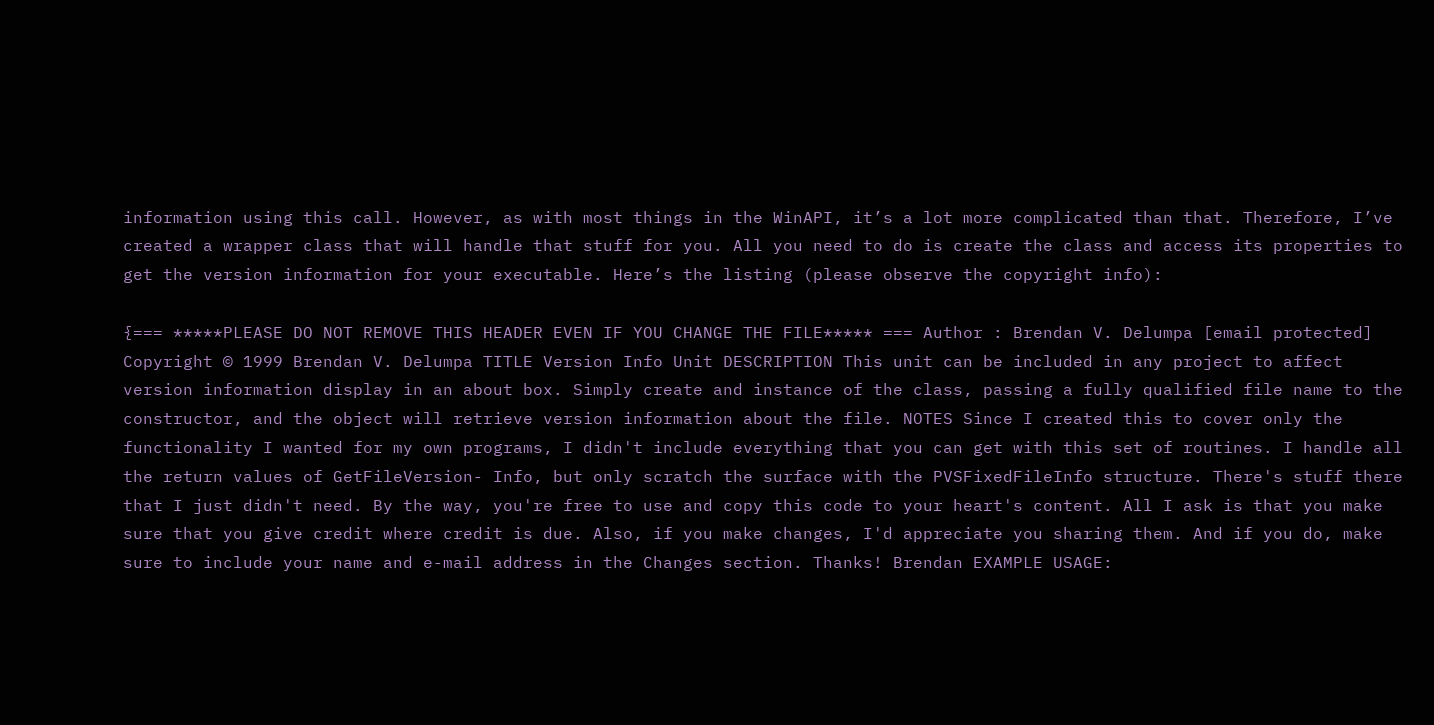information using this call. However, as with most things in the WinAPI, it’s a lot more complicated than that. Therefore, I’ve created a wrapper class that will handle that stuff for you. All you need to do is create the class and access its properties to get the version information for your executable. Here’s the listing (please observe the copyright info):

{=== *****PLEASE DO NOT REMOVE THIS HEADER EVEN IF YOU CHANGE THE FILE***** === Author : Brendan V. Delumpa [email protected] Copyright © 1999 Brendan V. Delumpa TITLE Version Info Unit DESCRIPTION This unit can be included in any project to affect version information display in an about box. Simply create and instance of the class, passing a fully qualified file name to the constructor, and the object will retrieve version information about the file. NOTES Since I created this to cover only the functionality I wanted for my own programs, I didn't include everything that you can get with this set of routines. I handle all the return values of GetFileVersion- Info, but only scratch the surface with the PVSFixedFileInfo structure. There's stuff there that I just didn't need. By the way, you're free to use and copy this code to your heart's content. All I ask is that you make sure that you give credit where credit is due. Also, if you make changes, I'd appreciate you sharing them. And if you do, make sure to include your name and e-mail address in the Changes section. Thanks! Brendan EXAMPLE USAGE: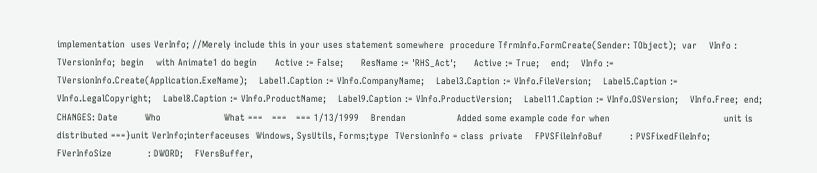implementation  uses VerInfo; //Merely include this in your uses statement somewhere  procedure TfrmInfo.FormCreate(Sender: TObject);  var    VInfo : TVersionInfo;  begin    with Animate1 do begin      Active := False;      ResName := 'RHS_Act';      Active := True;    end;    VInfo := TVersionInfo.Create(Application.ExeName);    Label1.Caption := VInfo.CompanyName;    Label3.Caption := VInfo.FileVersion;    Label5.Caption := VInfo.LegalCopyright;    Label8.Caption := VInfo.ProductName;    Label9.Caption := VInfo.ProductVersion;    Label11.Caption := VInfo.OSVersion;    VInfo.Free;  end; CHANGES: Date         Who                     What ===   ===   === 1/13/1999    Brendan                 Added some example code for when                                      unit is distributed ===}unit VerInfo;interfaceuses  Windows, SysUtils, Forms;type  TVersionInfo = class  private    FPVSFileInfoBuf         : PVSFixedFileInfo;    FVerInfoSize            : DWORD;    FVersBuffer,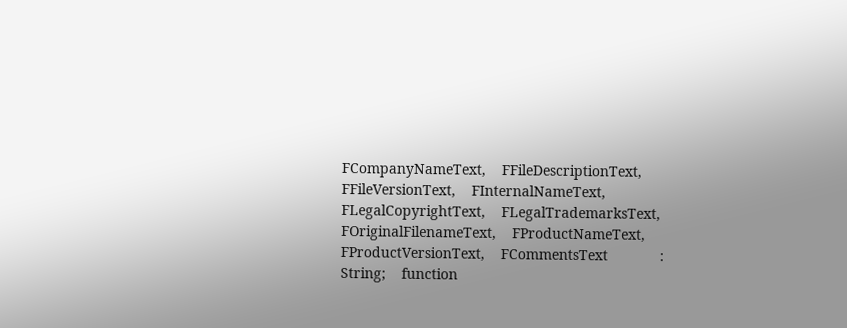FCompanyNameText,    FFileDescriptionText,    FFileVersionText,    FInternalNameText,    FLegalCopyrightText,    FLegalTrademarksText,    FOriginalFilenameText,    FProductNameText,    FProductVersionText,    FCommentsText             : String;    function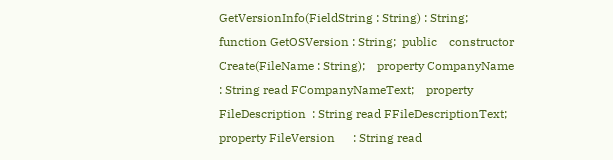GetVersionInfo(FieldString : String) : String;    function GetOSVersion : String;  public    constructor Create(FileName : String);    property CompanyName      : String read FCompanyNameText;    property FileDescription  : String read FFileDescriptionText;    property FileVersion      : String read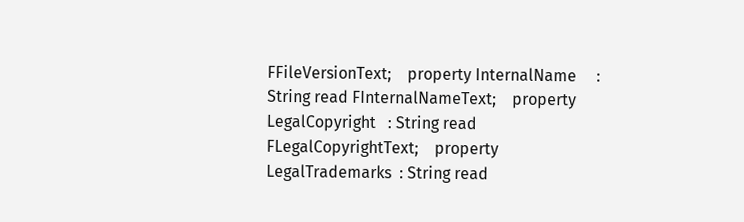FFileVersionText;    property InternalName     : String read FInternalNameText;    property LegalCopyright   : String read FLegalCopyrightText;    property LegalTrademarks  : String read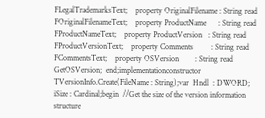FLegalTrademarksText;    property OriginalFilename : String read FOriginalFilenameText;    property ProductName      : String read FProductNameText;    property ProductVersion   : String read FProductVersionText;    property Comments         : String read FCommentsText;    property OSVersion        : String read GetOSVersion;  end;implementationconstructor TVersionInfo.Create(FileName : String);var  Hndl  : DWORD;  iSize : Cardinal;begin  //Get the size of the version information structure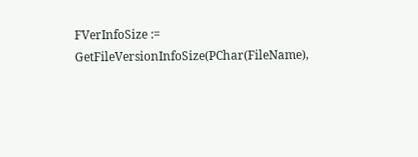FVerInfoSize := GetFileVersionInfoSize(PChar(FileName),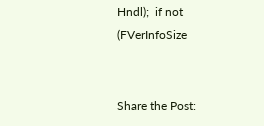Hndl);  if not (FVerInfoSize


Share the Post: